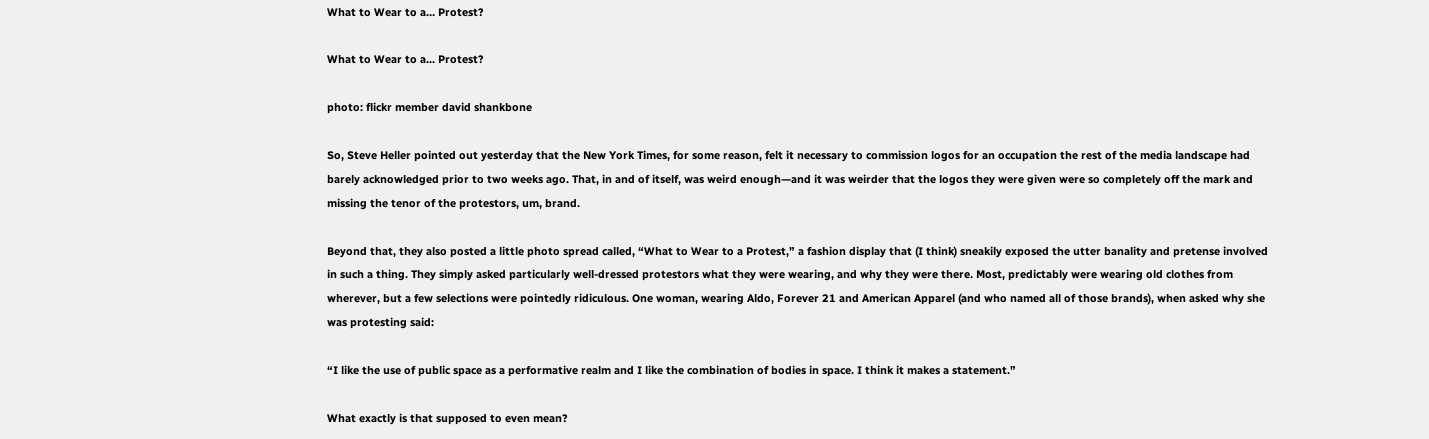What to Wear to a… Protest?

What to Wear to a... Protest?

photo: flickr member david shankbone

So, Steve Heller pointed out yesterday that the New York Times, for some reason, felt it necessary to commission logos for an occupation the rest of the media landscape had barely acknowledged prior to two weeks ago. That, in and of itself, was weird enough—and it was weirder that the logos they were given were so completely off the mark and missing the tenor of the protestors, um, brand.

Beyond that, they also posted a little photo spread called, “What to Wear to a Protest,” a fashion display that (I think) sneakily exposed the utter banality and pretense involved in such a thing. They simply asked particularly well-dressed protestors what they were wearing, and why they were there. Most, predictably were wearing old clothes from wherever, but a few selections were pointedly ridiculous. One woman, wearing Aldo, Forever 21 and American Apparel (and who named all of those brands), when asked why she was protesting said:

“I like the use of public space as a performative realm and I like the combination of bodies in space. I think it makes a statement.”

What exactly is that supposed to even mean?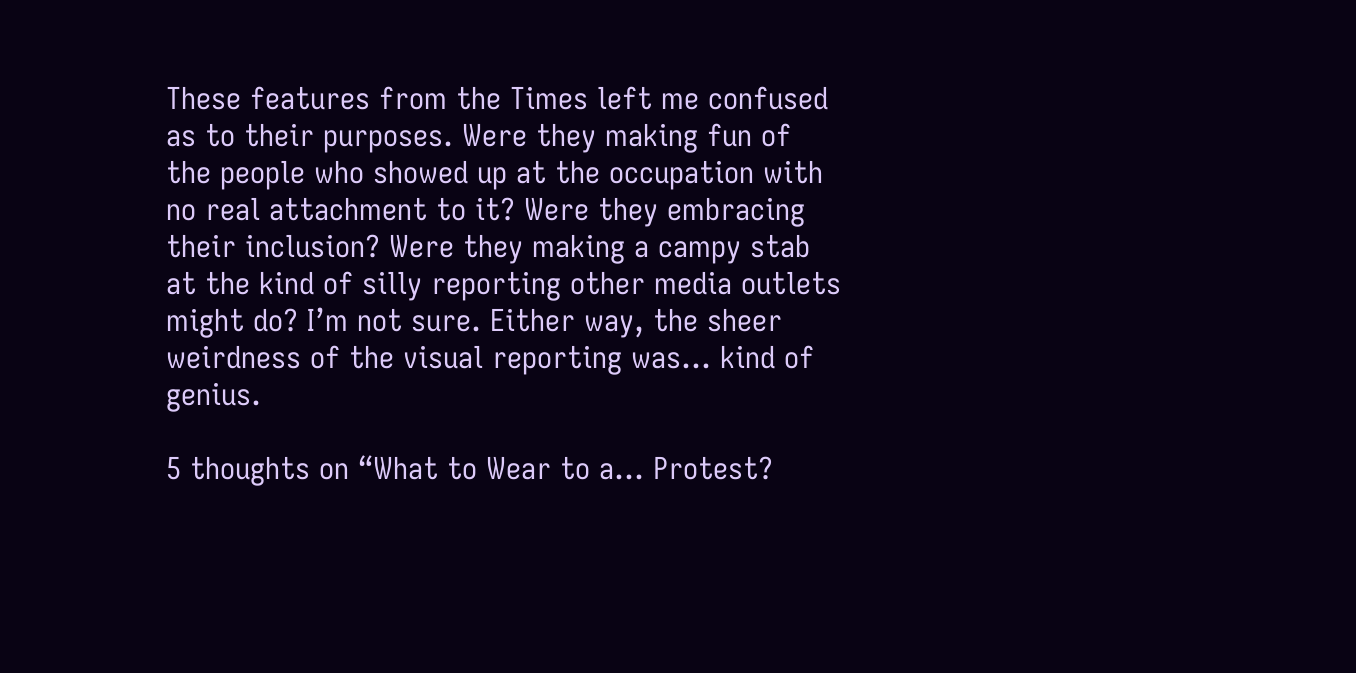These features from the Times left me confused as to their purposes. Were they making fun of the people who showed up at the occupation with no real attachment to it? Were they embracing their inclusion? Were they making a campy stab at the kind of silly reporting other media outlets might do? I’m not sure. Either way, the sheer weirdness of the visual reporting was… kind of genius.

5 thoughts on “What to Wear to a… Protest?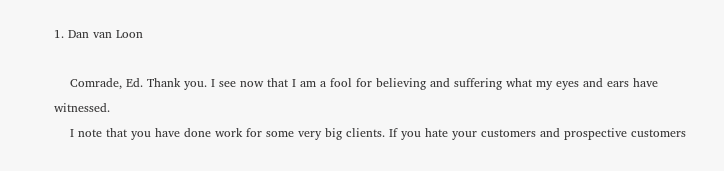1. Dan van Loon

    Comrade, Ed. Thank you. I see now that I am a fool for believing and suffering what my eyes and ears have witnessed.
    I note that you have done work for some very big clients. If you hate your customers and prospective customers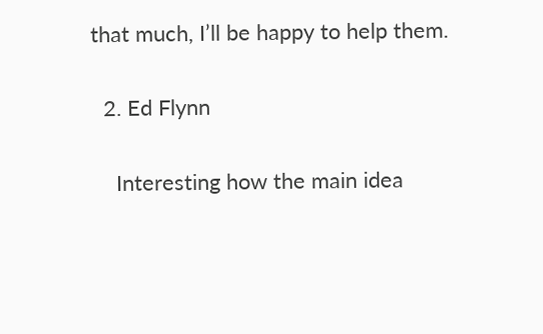that much, I’ll be happy to help them.

  2. Ed Flynn

    Interesting how the main idea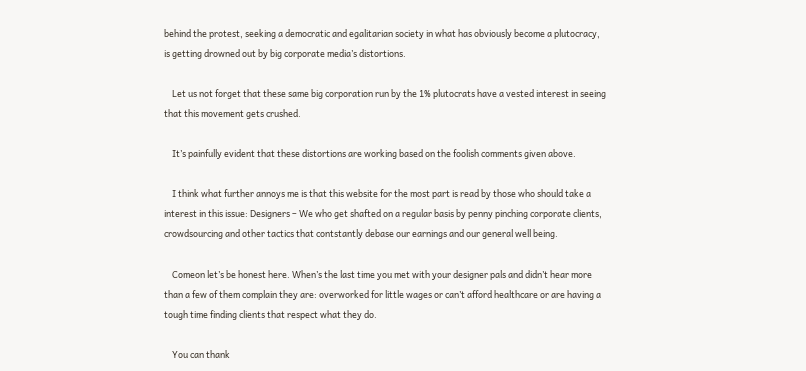behind the protest, seeking a democratic and egalitarian society in what has obviously become a plutocracy, is getting drowned out by big corporate media’s distortions.

    Let us not forget that these same big corporation run by the 1% plutocrats have a vested interest in seeing that this movement gets crushed.

    It’s painfully evident that these distortions are working based on the foolish comments given above.

    I think what further annoys me is that this website for the most part is read by those who should take a interest in this issue: Designers – We who get shafted on a regular basis by penny pinching corporate clients, crowdsourcing and other tactics that contstantly debase our earnings and our general well being.

    Comeon let’s be honest here. When’s the last time you met with your designer pals and didn’t hear more than a few of them complain they are: overworked for little wages or can’t afford healthcare or are having a tough time finding clients that respect what they do.

    You can thank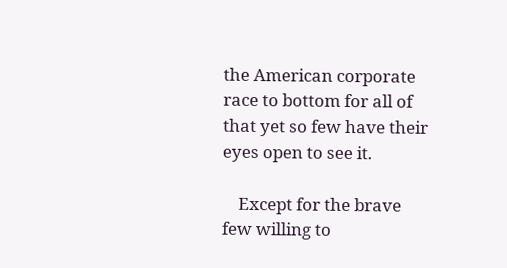the American corporate race to bottom for all of that yet so few have their eyes open to see it.

    Except for the brave few willing to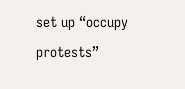set up “occupy protests”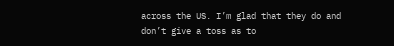across the US. I’m glad that they do and don’t give a toss as to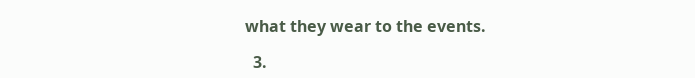what they wear to the events.

  3.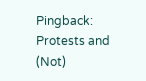Pingback: Protests and (Not)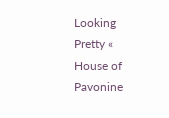Looking Pretty « House of Pavonine